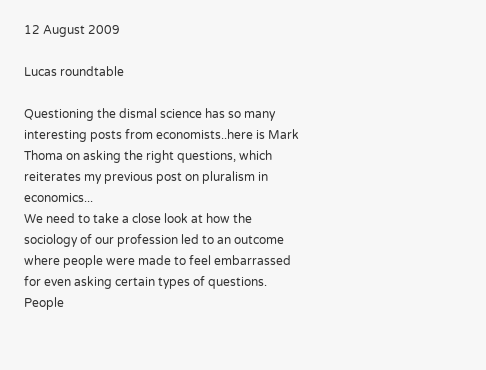12 August 2009

Lucas roundtable

Questioning the dismal science has so many interesting posts from economists..here is Mark Thoma on asking the right questions, which reiterates my previous post on pluralism in economics...
We need to take a close look at how the sociology of our profession led to an outcome where people were made to feel embarrassed for even asking certain types of questions. People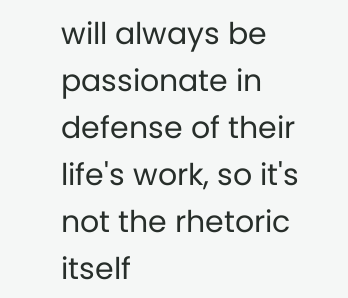will always be passionate in defense of their life's work, so it's not the rhetoric itself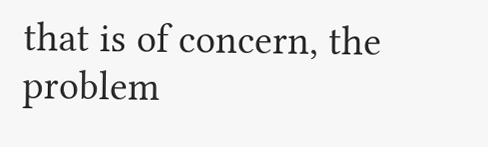that is of concern, the problem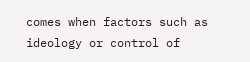comes when factors such as ideology or control of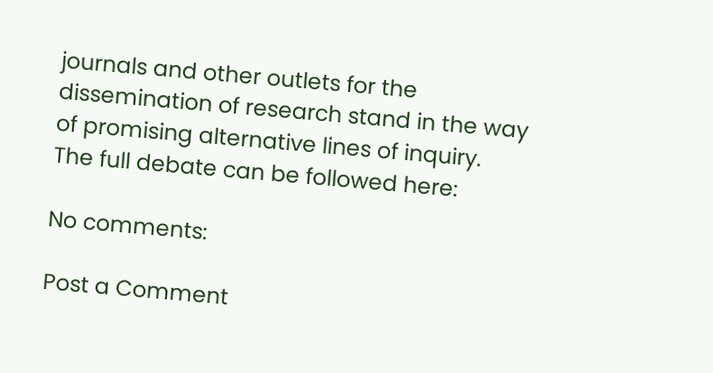journals and other outlets for the dissemination of research stand in the way of promising alternative lines of inquiry.
The full debate can be followed here:

No comments:

Post a Comment